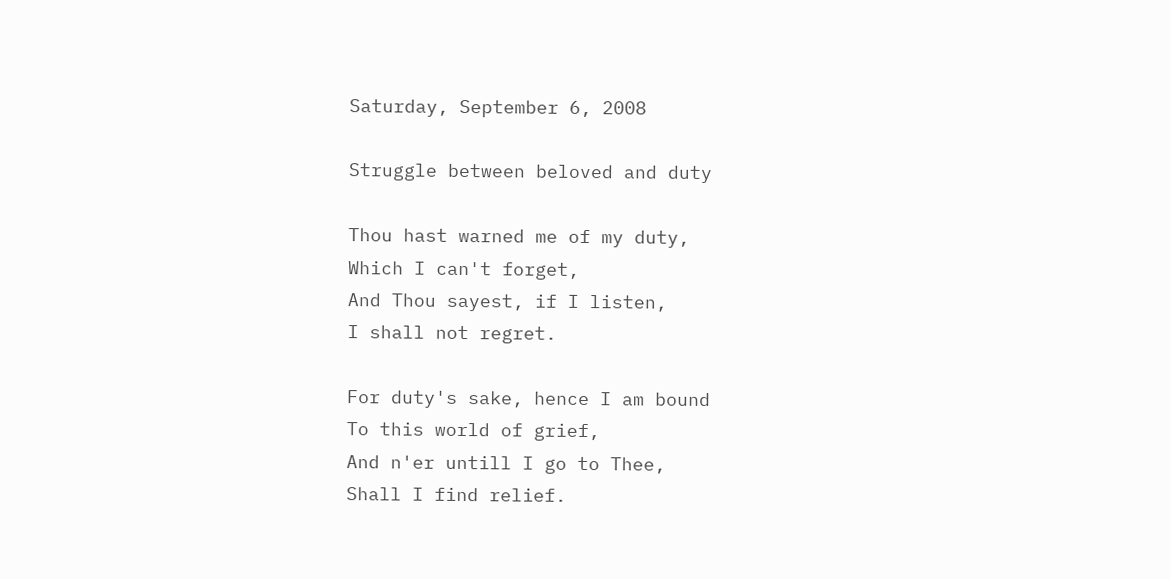Saturday, September 6, 2008

Struggle between beloved and duty

Thou hast warned me of my duty,
Which I can't forget,
And Thou sayest, if I listen,
I shall not regret.

For duty's sake, hence I am bound
To this world of grief,
And n'er untill I go to Thee,
Shall I find relief.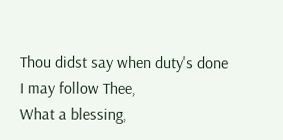Thou didst say when duty's done
I may follow Thee,
What a blessing,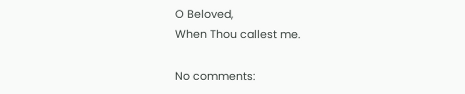O Beloved,
When Thou callest me.

No comments: